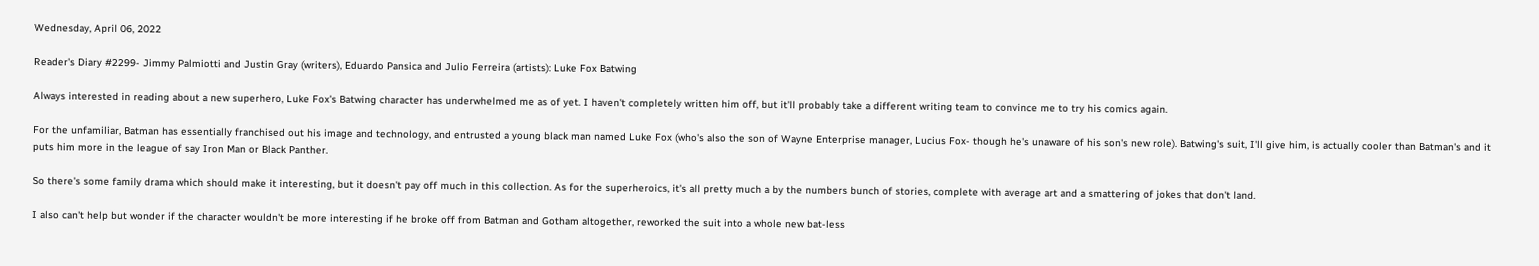Wednesday, April 06, 2022

Reader's Diary #2299- Jimmy Palmiotti and Justin Gray (writers), Eduardo Pansica and Julio Ferreira (artists): Luke Fox Batwing

Always interested in reading about a new superhero, Luke Fox's Batwing character has underwhelmed me as of yet. I haven't completely written him off, but it'll probably take a different writing team to convince me to try his comics again.

For the unfamiliar, Batman has essentially franchised out his image and technology, and entrusted a young black man named Luke Fox (who's also the son of Wayne Enterprise manager, Lucius Fox- though he's unaware of his son's new role). Batwing's suit, I'll give him, is actually cooler than Batman's and it puts him more in the league of say Iron Man or Black Panther.

So there's some family drama which should make it interesting, but it doesn't pay off much in this collection. As for the superheroics, it's all pretty much a by the numbers bunch of stories, complete with average art and a smattering of jokes that don't land.

I also can't help but wonder if the character wouldn't be more interesting if he broke off from Batman and Gotham altogether, reworked the suit into a whole new bat-less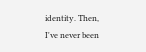identity. Then, I've never been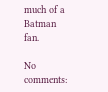much of a Batman fan.

No comments: